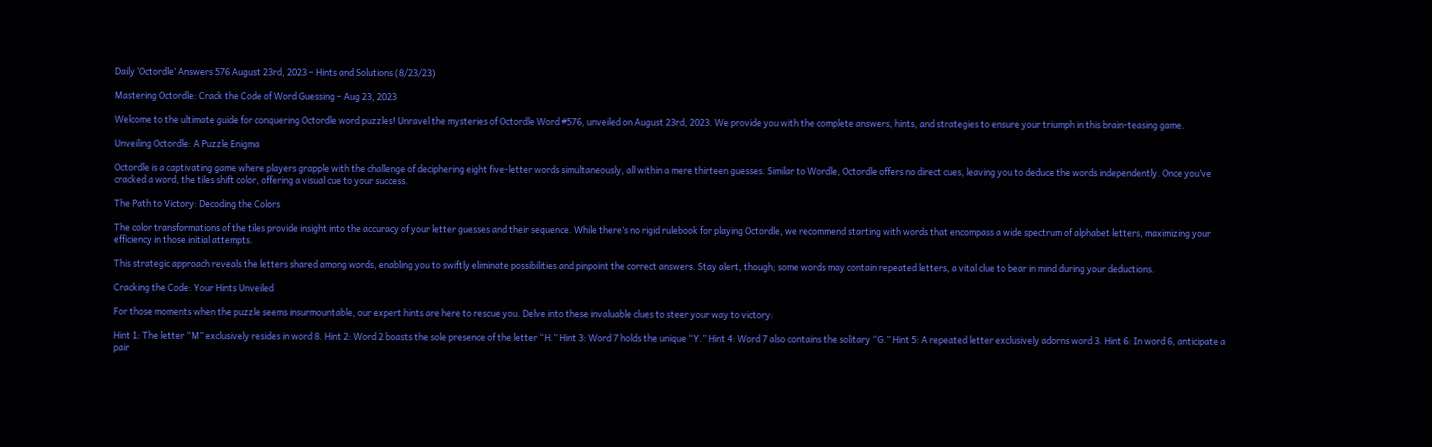Daily ‘Octordle’ Answers 576 August 23rd, 2023 – Hints and Solutions (8/23/23)

Mastering Octordle: Crack the Code of Word Guessing – Aug 23, 2023

Welcome to the ultimate guide for conquering Octordle word puzzles! Unravel the mysteries of Octordle Word #576, unveiled on August 23rd, 2023. We provide you with the complete answers, hints, and strategies to ensure your triumph in this brain-teasing game.

Unveiling Octordle: A Puzzle Enigma

Octordle is a captivating game where players grapple with the challenge of deciphering eight five-letter words simultaneously, all within a mere thirteen guesses. Similar to Wordle, Octordle offers no direct cues, leaving you to deduce the words independently. Once you’ve cracked a word, the tiles shift color, offering a visual cue to your success.

The Path to Victory: Decoding the Colors

The color transformations of the tiles provide insight into the accuracy of your letter guesses and their sequence. While there’s no rigid rulebook for playing Octordle, we recommend starting with words that encompass a wide spectrum of alphabet letters, maximizing your efficiency in those initial attempts.

This strategic approach reveals the letters shared among words, enabling you to swiftly eliminate possibilities and pinpoint the correct answers. Stay alert, though; some words may contain repeated letters, a vital clue to bear in mind during your deductions.

Cracking the Code: Your Hints Unveiled

For those moments when the puzzle seems insurmountable, our expert hints are here to rescue you. Delve into these invaluable clues to steer your way to victory:

Hint 1: The letter “M” exclusively resides in word 8. Hint 2: Word 2 boasts the sole presence of the letter “H.” Hint 3: Word 7 holds the unique “Y.” Hint 4: Word 7 also contains the solitary “G.” Hint 5: A repeated letter exclusively adorns word 3. Hint 6: In word 6, anticipate a pair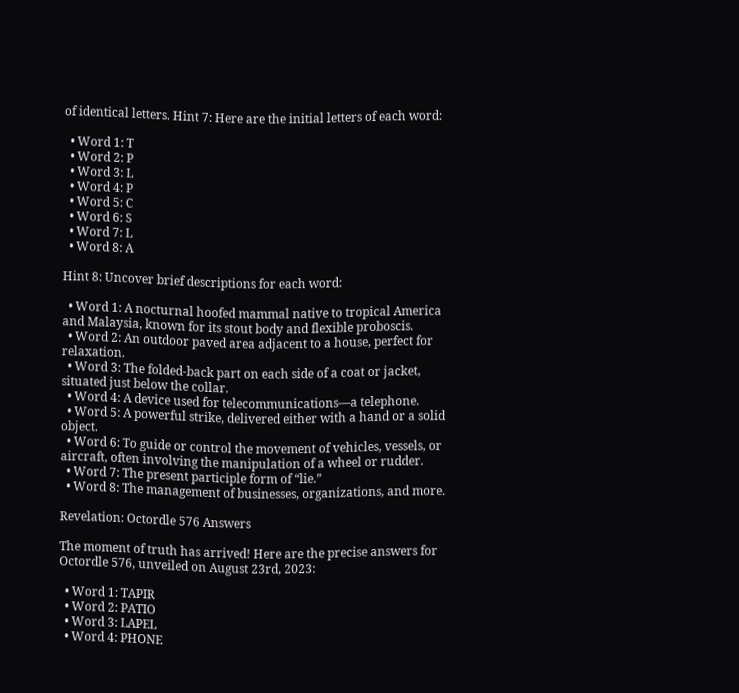of identical letters. Hint 7: Here are the initial letters of each word:

  • Word 1: T
  • Word 2: P
  • Word 3: L
  • Word 4: P
  • Word 5: C
  • Word 6: S
  • Word 7: L
  • Word 8: A

Hint 8: Uncover brief descriptions for each word:

  • Word 1: A nocturnal hoofed mammal native to tropical America and Malaysia, known for its stout body and flexible proboscis.
  • Word 2: An outdoor paved area adjacent to a house, perfect for relaxation.
  • Word 3: The folded-back part on each side of a coat or jacket, situated just below the collar.
  • Word 4: A device used for telecommunications—a telephone.
  • Word 5: A powerful strike, delivered either with a hand or a solid object.
  • Word 6: To guide or control the movement of vehicles, vessels, or aircraft, often involving the manipulation of a wheel or rudder.
  • Word 7: The present participle form of “lie.”
  • Word 8: The management of businesses, organizations, and more.

Revelation: Octordle 576 Answers

The moment of truth has arrived! Here are the precise answers for Octordle 576, unveiled on August 23rd, 2023:

  • Word 1: TAPIR
  • Word 2: PATIO
  • Word 3: LAPEL
  • Word 4: PHONE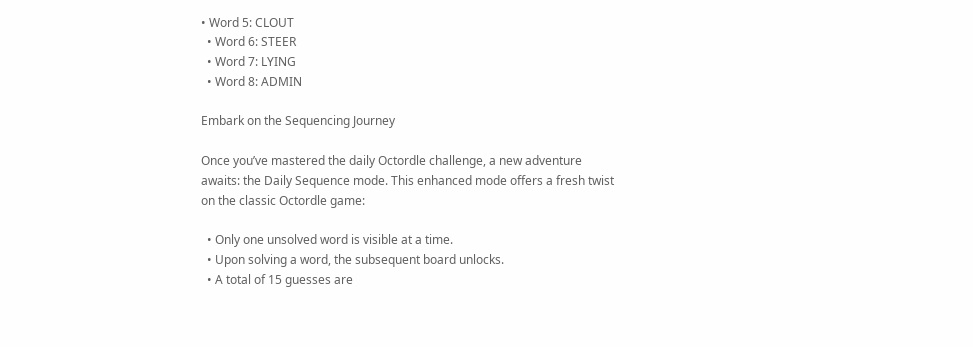• Word 5: CLOUT
  • Word 6: STEER
  • Word 7: LYING
  • Word 8: ADMIN

Embark on the Sequencing Journey

Once you’ve mastered the daily Octordle challenge, a new adventure awaits: the Daily Sequence mode. This enhanced mode offers a fresh twist on the classic Octordle game:

  • Only one unsolved word is visible at a time.
  • Upon solving a word, the subsequent board unlocks.
  • A total of 15 guesses are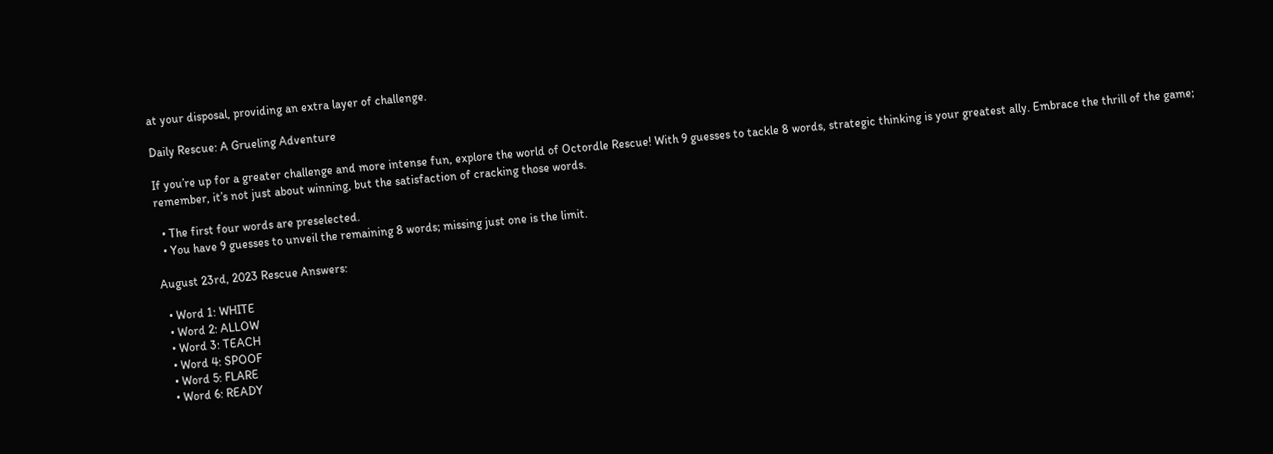at your disposal, providing an extra layer of challenge.

Daily Rescue: A Grueling Adventure

If you’re up for a greater challenge and more intense fun, explore the world of Octordle Rescue! With 9 guesses to tackle 8 words, strategic thinking is your greatest ally. Embrace the thrill of the game; remember, it’s not just about winning, but the satisfaction of cracking those words.

  • The first four words are preselected.
  • You have 9 guesses to unveil the remaining 8 words; missing just one is the limit.

August 23rd, 2023 Rescue Answers:

  • Word 1: WHITE
  • Word 2: ALLOW
  • Word 3: TEACH
  • Word 4: SPOOF
  • Word 5: FLARE
  • Word 6: READY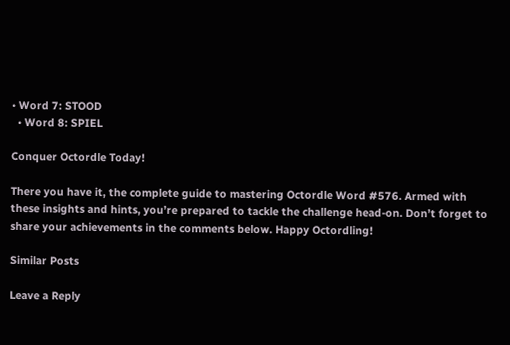• Word 7: STOOD
  • Word 8: SPIEL

Conquer Octordle Today!

There you have it, the complete guide to mastering Octordle Word #576. Armed with these insights and hints, you’re prepared to tackle the challenge head-on. Don’t forget to share your achievements in the comments below. Happy Octordling!

Similar Posts

Leave a Reply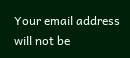Your email address will not be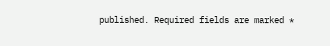published. Required fields are marked *